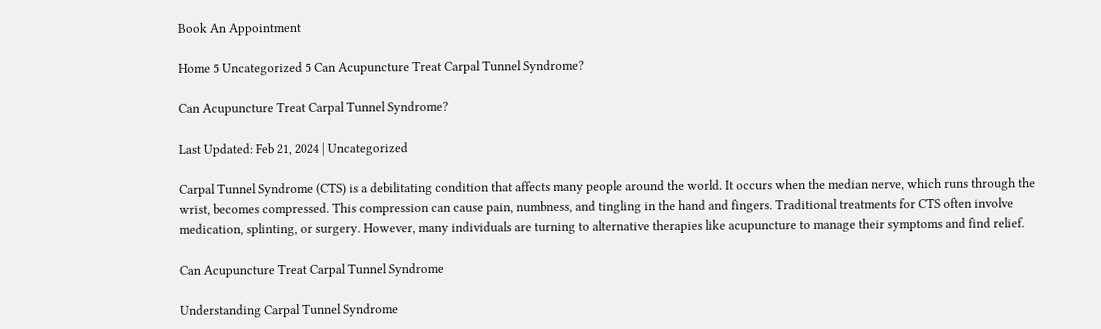Book An Appointment

Home 5 Uncategorized 5 Can Acupuncture Treat Carpal Tunnel Syndrome?

Can Acupuncture Treat Carpal Tunnel Syndrome?

Last Updated: Feb 21, 2024 | Uncategorized

Carpal Tunnel Syndrome (CTS) is a debilitating condition that affects many people around the world. It occurs when the median nerve, which runs through the wrist, becomes compressed. This compression can cause pain, numbness, and tingling in the hand and fingers. Traditional treatments for CTS often involve medication, splinting, or surgery. However, many individuals are turning to alternative therapies like acupuncture to manage their symptoms and find relief.

Can Acupuncture Treat Carpal Tunnel Syndrome

Understanding Carpal Tunnel Syndrome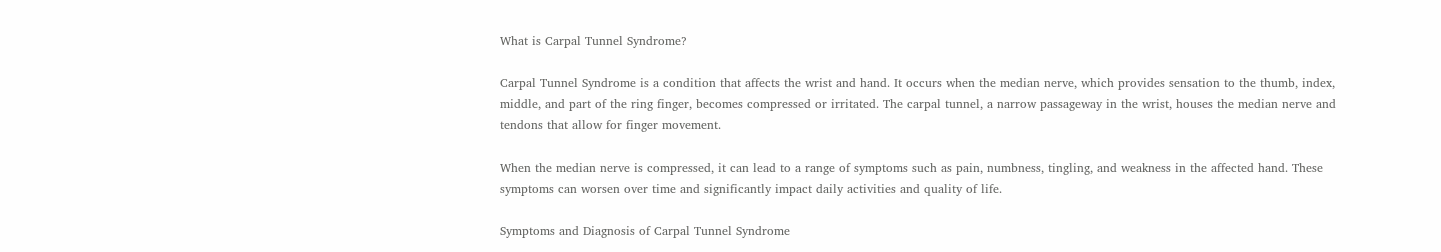What is Carpal Tunnel Syndrome?

Carpal Tunnel Syndrome is a condition that affects the wrist and hand. It occurs when the median nerve, which provides sensation to the thumb, index, middle, and part of the ring finger, becomes compressed or irritated. The carpal tunnel, a narrow passageway in the wrist, houses the median nerve and tendons that allow for finger movement.

When the median nerve is compressed, it can lead to a range of symptoms such as pain, numbness, tingling, and weakness in the affected hand. These symptoms can worsen over time and significantly impact daily activities and quality of life.

Symptoms and Diagnosis of Carpal Tunnel Syndrome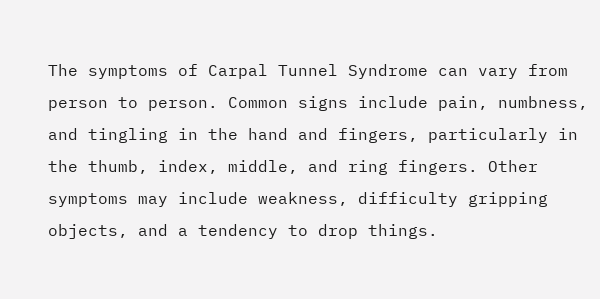The symptoms of Carpal Tunnel Syndrome can vary from person to person. Common signs include pain, numbness, and tingling in the hand and fingers, particularly in the thumb, index, middle, and ring fingers. Other symptoms may include weakness, difficulty gripping objects, and a tendency to drop things.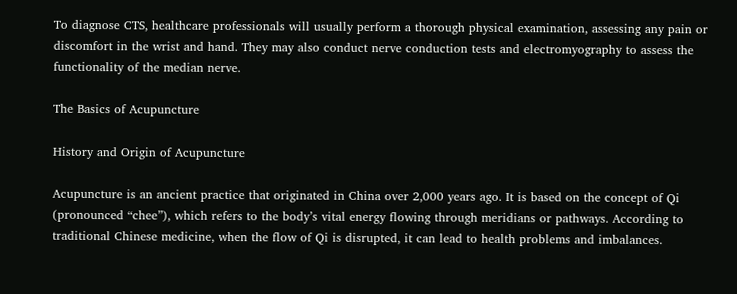To diagnose CTS, healthcare professionals will usually perform a thorough physical examination, assessing any pain or discomfort in the wrist and hand. They may also conduct nerve conduction tests and electromyography to assess the functionality of the median nerve.

The Basics of Acupuncture

History and Origin of Acupuncture

Acupuncture is an ancient practice that originated in China over 2,000 years ago. It is based on the concept of Qi (pronounced “chee”), which refers to the body’s vital energy flowing through meridians or pathways. According to traditional Chinese medicine, when the flow of Qi is disrupted, it can lead to health problems and imbalances.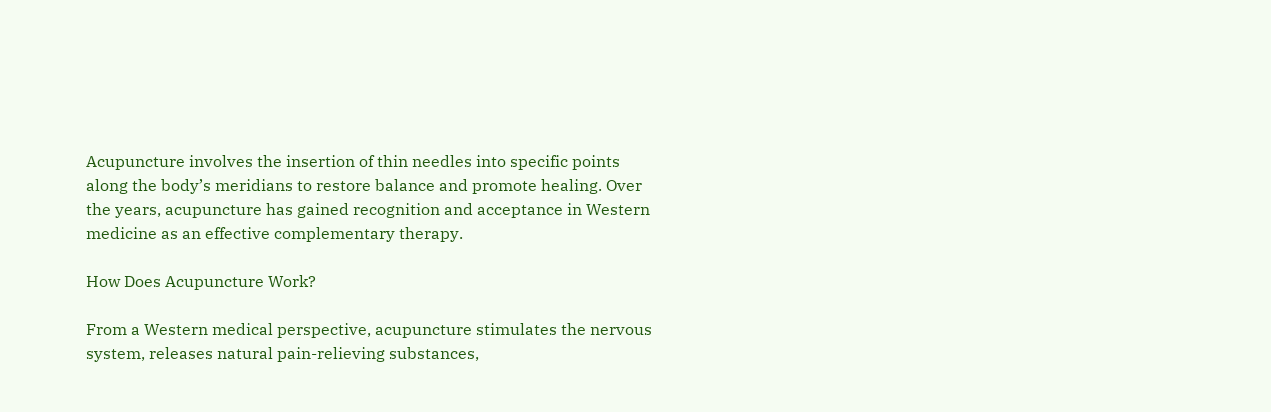Acupuncture involves the insertion of thin needles into specific points along the body’s meridians to restore balance and promote healing. Over the years, acupuncture has gained recognition and acceptance in Western medicine as an effective complementary therapy.

How Does Acupuncture Work?

From a Western medical perspective, acupuncture stimulates the nervous system, releases natural pain-relieving substances,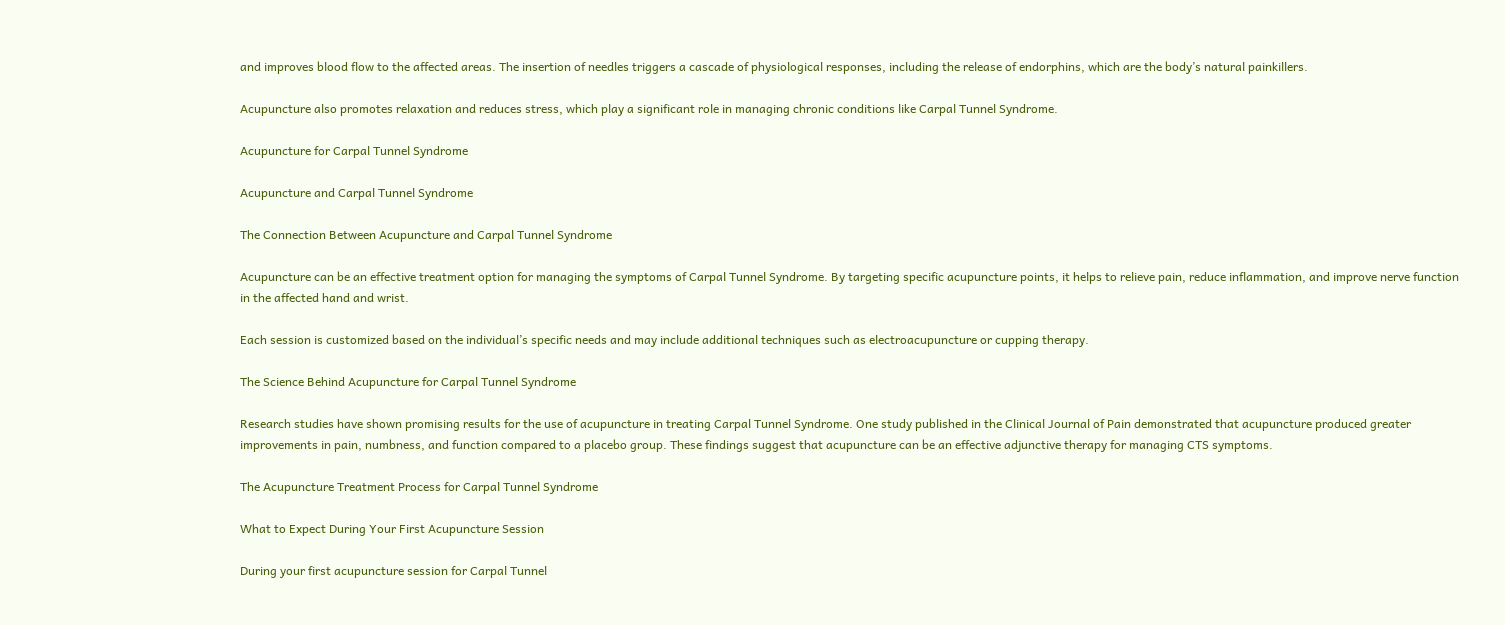and improves blood flow to the affected areas. The insertion of needles triggers a cascade of physiological responses, including the release of endorphins, which are the body’s natural painkillers.

Acupuncture also promotes relaxation and reduces stress, which play a significant role in managing chronic conditions like Carpal Tunnel Syndrome.

Acupuncture for Carpal Tunnel Syndrome

Acupuncture and Carpal Tunnel Syndrome

The Connection Between Acupuncture and Carpal Tunnel Syndrome

Acupuncture can be an effective treatment option for managing the symptoms of Carpal Tunnel Syndrome. By targeting specific acupuncture points, it helps to relieve pain, reduce inflammation, and improve nerve function in the affected hand and wrist.

Each session is customized based on the individual’s specific needs and may include additional techniques such as electroacupuncture or cupping therapy.

The Science Behind Acupuncture for Carpal Tunnel Syndrome

Research studies have shown promising results for the use of acupuncture in treating Carpal Tunnel Syndrome. One study published in the Clinical Journal of Pain demonstrated that acupuncture produced greater improvements in pain, numbness, and function compared to a placebo group. These findings suggest that acupuncture can be an effective adjunctive therapy for managing CTS symptoms.

The Acupuncture Treatment Process for Carpal Tunnel Syndrome

What to Expect During Your First Acupuncture Session

During your first acupuncture session for Carpal Tunnel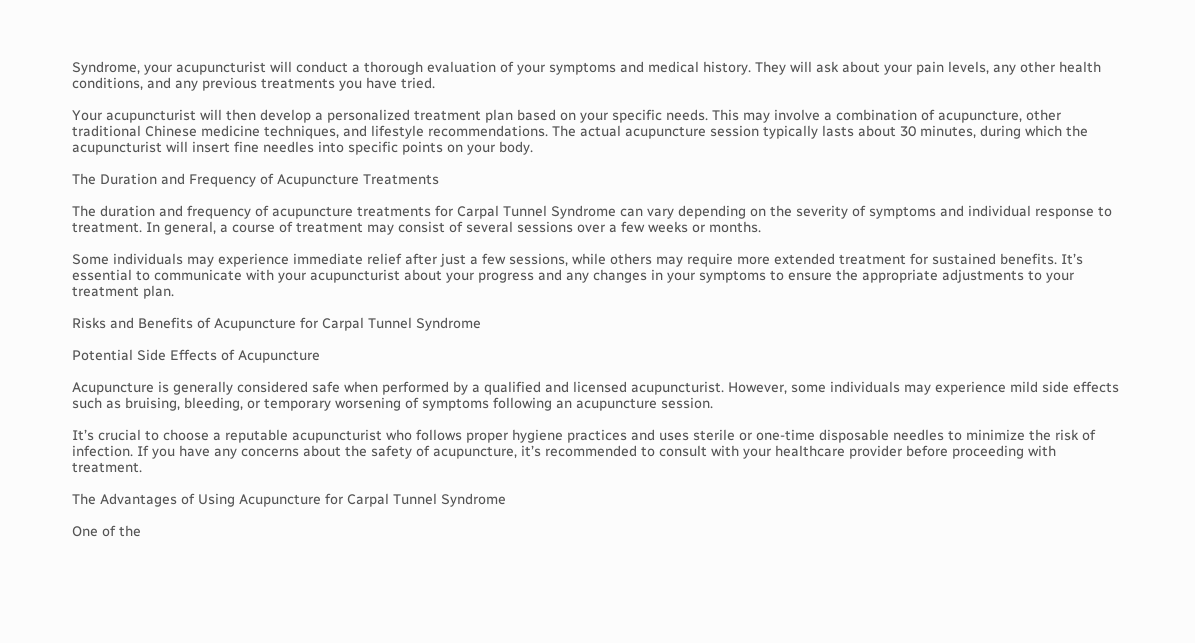Syndrome, your acupuncturist will conduct a thorough evaluation of your symptoms and medical history. They will ask about your pain levels, any other health conditions, and any previous treatments you have tried.

Your acupuncturist will then develop a personalized treatment plan based on your specific needs. This may involve a combination of acupuncture, other traditional Chinese medicine techniques, and lifestyle recommendations. The actual acupuncture session typically lasts about 30 minutes, during which the acupuncturist will insert fine needles into specific points on your body.

The Duration and Frequency of Acupuncture Treatments

The duration and frequency of acupuncture treatments for Carpal Tunnel Syndrome can vary depending on the severity of symptoms and individual response to treatment. In general, a course of treatment may consist of several sessions over a few weeks or months.

Some individuals may experience immediate relief after just a few sessions, while others may require more extended treatment for sustained benefits. It’s essential to communicate with your acupuncturist about your progress and any changes in your symptoms to ensure the appropriate adjustments to your treatment plan.

Risks and Benefits of Acupuncture for Carpal Tunnel Syndrome

Potential Side Effects of Acupuncture

Acupuncture is generally considered safe when performed by a qualified and licensed acupuncturist. However, some individuals may experience mild side effects such as bruising, bleeding, or temporary worsening of symptoms following an acupuncture session.

It’s crucial to choose a reputable acupuncturist who follows proper hygiene practices and uses sterile or one-time disposable needles to minimize the risk of infection. If you have any concerns about the safety of acupuncture, it’s recommended to consult with your healthcare provider before proceeding with treatment.

The Advantages of Using Acupuncture for Carpal Tunnel Syndrome

One of the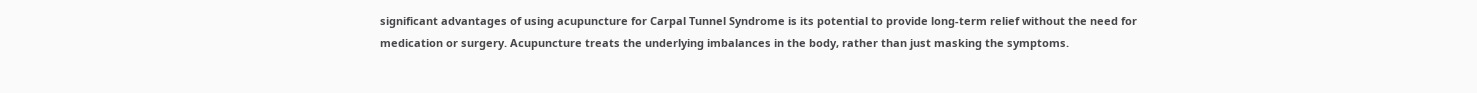significant advantages of using acupuncture for Carpal Tunnel Syndrome is its potential to provide long-term relief without the need for medication or surgery. Acupuncture treats the underlying imbalances in the body, rather than just masking the symptoms.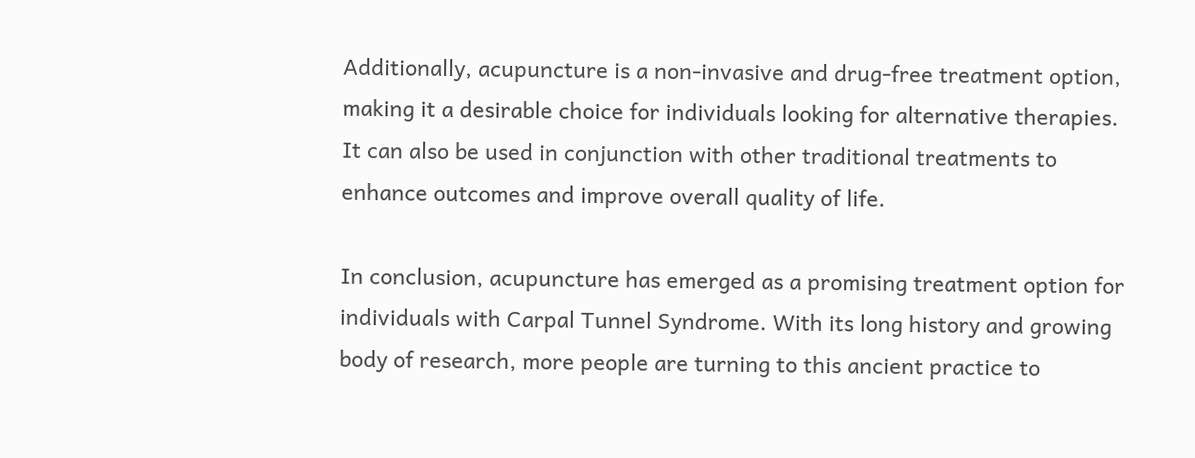Additionally, acupuncture is a non-invasive and drug-free treatment option, making it a desirable choice for individuals looking for alternative therapies. It can also be used in conjunction with other traditional treatments to enhance outcomes and improve overall quality of life.

In conclusion, acupuncture has emerged as a promising treatment option for individuals with Carpal Tunnel Syndrome. With its long history and growing body of research, more people are turning to this ancient practice to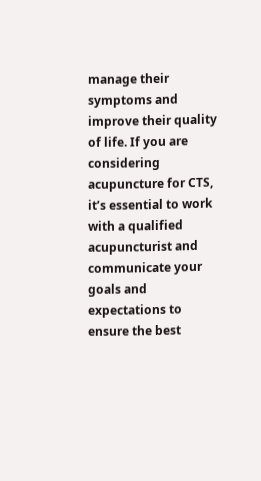manage their symptoms and improve their quality of life. If you are considering acupuncture for CTS, it’s essential to work with a qualified acupuncturist and communicate your goals and expectations to ensure the best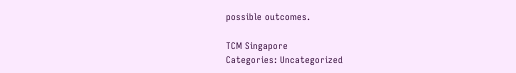possible outcomes.

TCM Singapore
Categories: Uncategorized